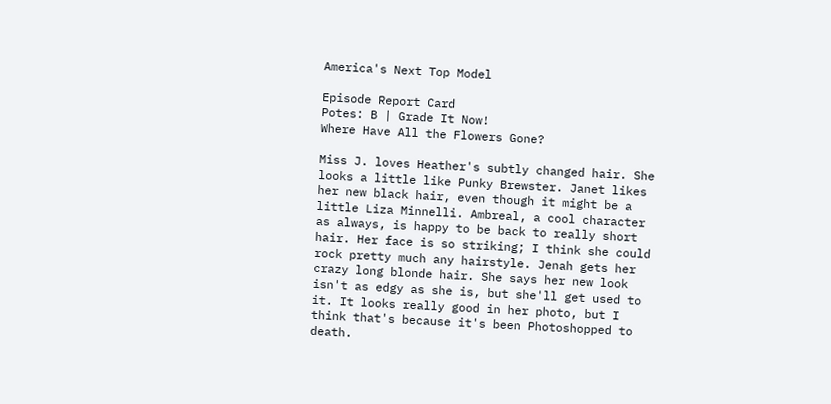America's Next Top Model

Episode Report Card
Potes: B | Grade It Now!
Where Have All the Flowers Gone?

Miss J. loves Heather's subtly changed hair. She looks a little like Punky Brewster. Janet likes her new black hair, even though it might be a little Liza Minnelli. Ambreal, a cool character as always, is happy to be back to really short hair. Her face is so striking; I think she could rock pretty much any hairstyle. Jenah gets her crazy long blonde hair. She says her new look isn't as edgy as she is, but she'll get used to it. It looks really good in her photo, but I think that's because it's been Photoshopped to death.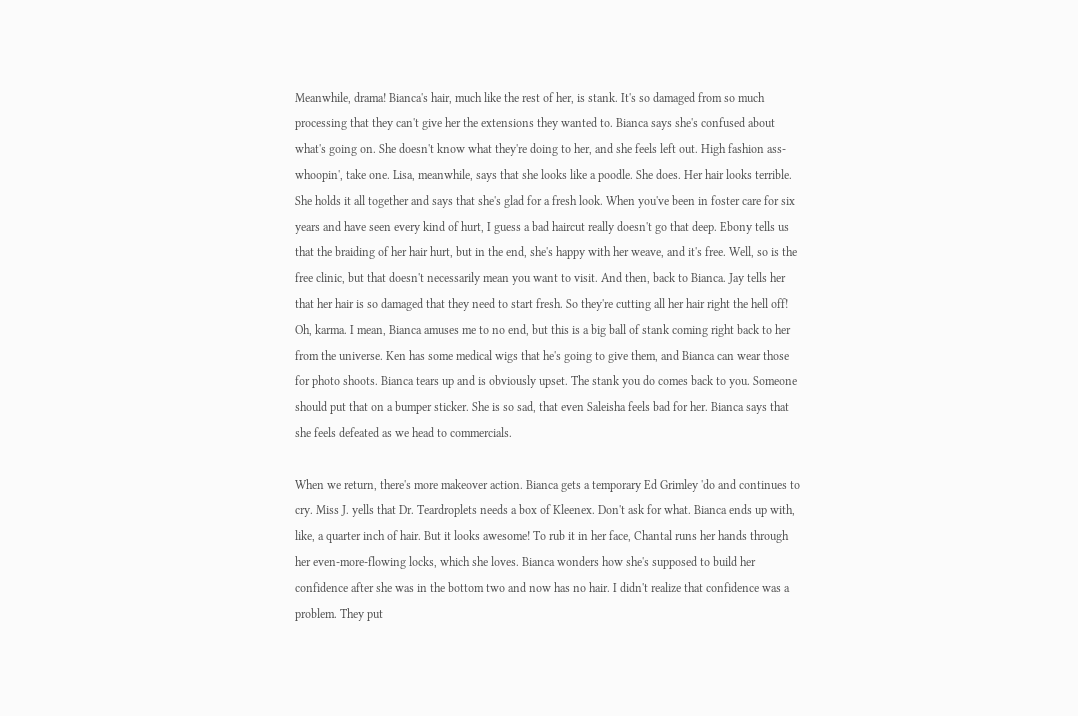Meanwhile, drama! Bianca's hair, much like the rest of her, is stank. It's so damaged from so much processing that they can't give her the extensions they wanted to. Bianca says she's confused about what's going on. She doesn't know what they're doing to her, and she feels left out. High fashion ass-whoopin', take one. Lisa, meanwhile, says that she looks like a poodle. She does. Her hair looks terrible. She holds it all together and says that she's glad for a fresh look. When you've been in foster care for six years and have seen every kind of hurt, I guess a bad haircut really doesn't go that deep. Ebony tells us that the braiding of her hair hurt, but in the end, she's happy with her weave, and it's free. Well, so is the free clinic, but that doesn't necessarily mean you want to visit. And then, back to Bianca. Jay tells her that her hair is so damaged that they need to start fresh. So they're cutting all her hair right the hell off! Oh, karma. I mean, Bianca amuses me to no end, but this is a big ball of stank coming right back to her from the universe. Ken has some medical wigs that he's going to give them, and Bianca can wear those for photo shoots. Bianca tears up and is obviously upset. The stank you do comes back to you. Someone should put that on a bumper sticker. She is so sad, that even Saleisha feels bad for her. Bianca says that she feels defeated as we head to commercials.

When we return, there's more makeover action. Bianca gets a temporary Ed Grimley 'do and continues to cry. Miss J. yells that Dr. Teardroplets needs a box of Kleenex. Don't ask for what. Bianca ends up with, like, a quarter inch of hair. But it looks awesome! To rub it in her face, Chantal runs her hands through her even-more-flowing locks, which she loves. Bianca wonders how she's supposed to build her confidence after she was in the bottom two and now has no hair. I didn't realize that confidence was a problem. They put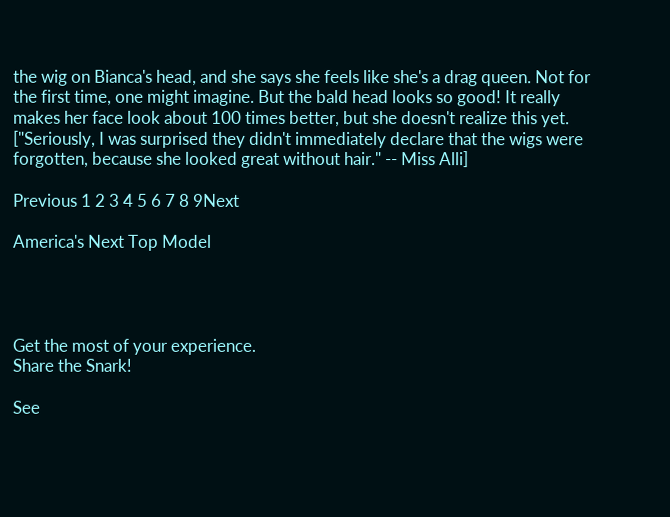the wig on Bianca's head, and she says she feels like she's a drag queen. Not for the first time, one might imagine. But the bald head looks so good! It really makes her face look about 100 times better, but she doesn't realize this yet. ["Seriously, I was surprised they didn't immediately declare that the wigs were forgotten, because she looked great without hair." -- Miss Alli]

Previous 1 2 3 4 5 6 7 8 9Next

America's Next Top Model




Get the most of your experience.
Share the Snark!

See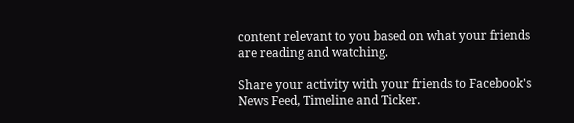content relevant to you based on what your friends are reading and watching.

Share your activity with your friends to Facebook's News Feed, Timeline and Ticker.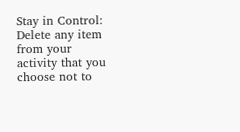Stay in Control: Delete any item from your activity that you choose not to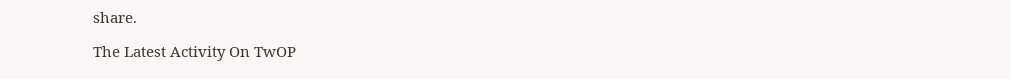share.

The Latest Activity On TwOP